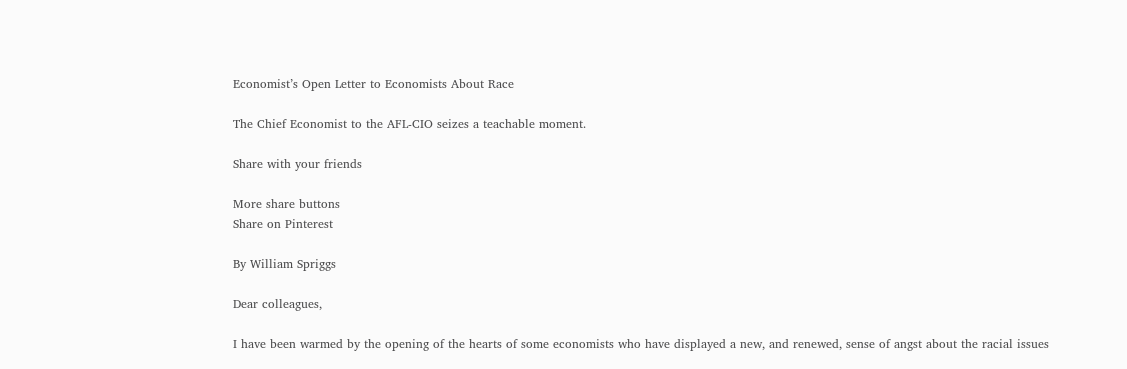Economist’s Open Letter to Economists About Race

The Chief Economist to the AFL-CIO seizes a teachable moment.

Share with your friends

More share buttons
Share on Pinterest

By William Spriggs

Dear colleagues,

I have been warmed by the opening of the hearts of some economists who have displayed a new, and renewed, sense of angst about the racial issues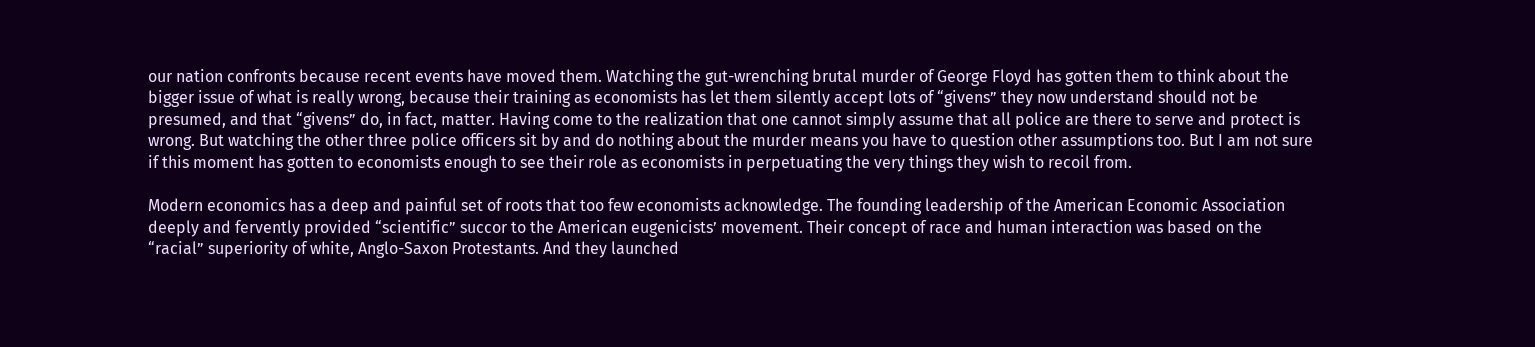our nation confronts because recent events have moved them. Watching the gut-wrenching brutal murder of George Floyd has gotten them to think about the bigger issue of what is really wrong, because their training as economists has let them silently accept lots of “givens” they now understand should not be presumed, and that “givens” do, in fact, matter. Having come to the realization that one cannot simply assume that all police are there to serve and protect is wrong. But watching the other three police officers sit by and do nothing about the murder means you have to question other assumptions too. But I am not sure if this moment has gotten to economists enough to see their role as economists in perpetuating the very things they wish to recoil from.

Modern economics has a deep and painful set of roots that too few economists acknowledge. The founding leadership of the American Economic Association deeply and fervently provided “scientific” succor to the American eugenicists’ movement. Their concept of race and human interaction was based on the “racial” superiority of white, Anglo-Saxon Protestants. And they launched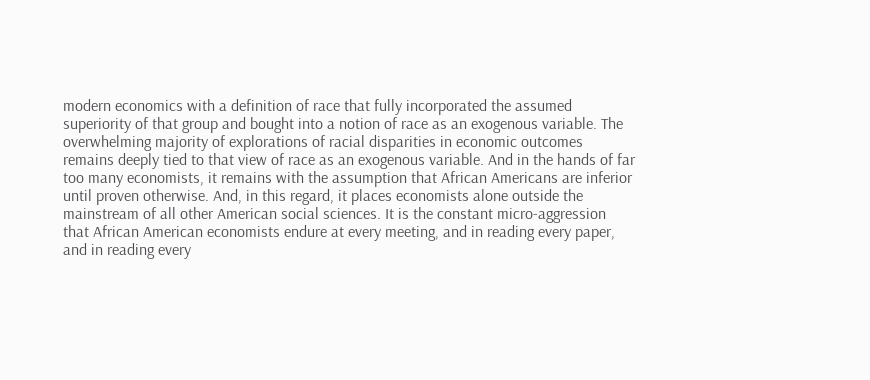modern economics with a definition of race that fully incorporated the assumed superiority of that group and bought into a notion of race as an exogenous variable. The overwhelming majority of explorations of racial disparities in economic outcomes remains deeply tied to that view of race as an exogenous variable. And in the hands of far too many economists, it remains with the assumption that African Americans are inferior until proven otherwise. And, in this regard, it places economists alone outside the mainstream of all other American social sciences. It is the constant micro-aggression that African American economists endure at every meeting, and in reading every paper, and in reading every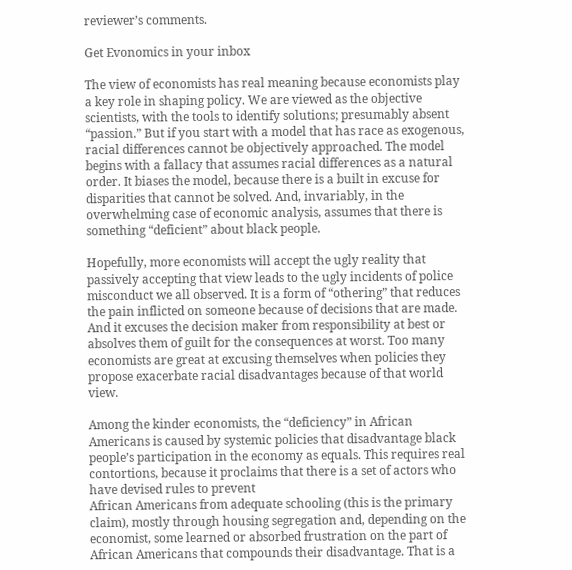reviewer’s comments.

Get Evonomics in your inbox

The view of economists has real meaning because economists play a key role in shaping policy. We are viewed as the objective scientists, with the tools to identify solutions; presumably absent “passion.” But if you start with a model that has race as exogenous, racial differences cannot be objectively approached. The model begins with a fallacy that assumes racial differences as a natural order. It biases the model, because there is a built in excuse for disparities that cannot be solved. And, invariably, in the overwhelming case of economic analysis, assumes that there is something “deficient” about black people.

Hopefully, more economists will accept the ugly reality that passively accepting that view leads to the ugly incidents of police misconduct we all observed. It is a form of “othering” that reduces the pain inflicted on someone because of decisions that are made. And it excuses the decision maker from responsibility at best or absolves them of guilt for the consequences at worst. Too many economists are great at excusing themselves when policies they propose exacerbate racial disadvantages because of that world view.

Among the kinder economists, the “deficiency” in African Americans is caused by systemic policies that disadvantage black people’s participation in the economy as equals. This requires real contortions, because it proclaims that there is a set of actors who have devised rules to prevent
African Americans from adequate schooling (this is the primary claim), mostly through housing segregation and, depending on the economist, some learned or absorbed frustration on the part of African Americans that compounds their disadvantage. That is a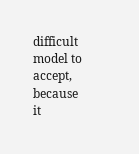difficult model to accept, because
it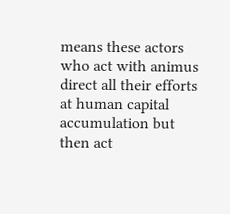means these actors who act with animus direct all their efforts at human capital accumulation but then act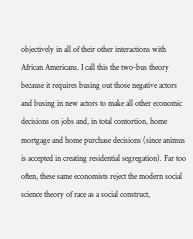objectively in all of their other interactions with African Americans. I call this the two-bus theory because it requires busing out those negative actors and busing in new actors to make all other economic decisions on jobs and, in total contortion, home mortgage and home purchase decisions (since animus is accepted in creating residential segregation). Far too often, these same economists reject the modern social science theory of race as a social construct,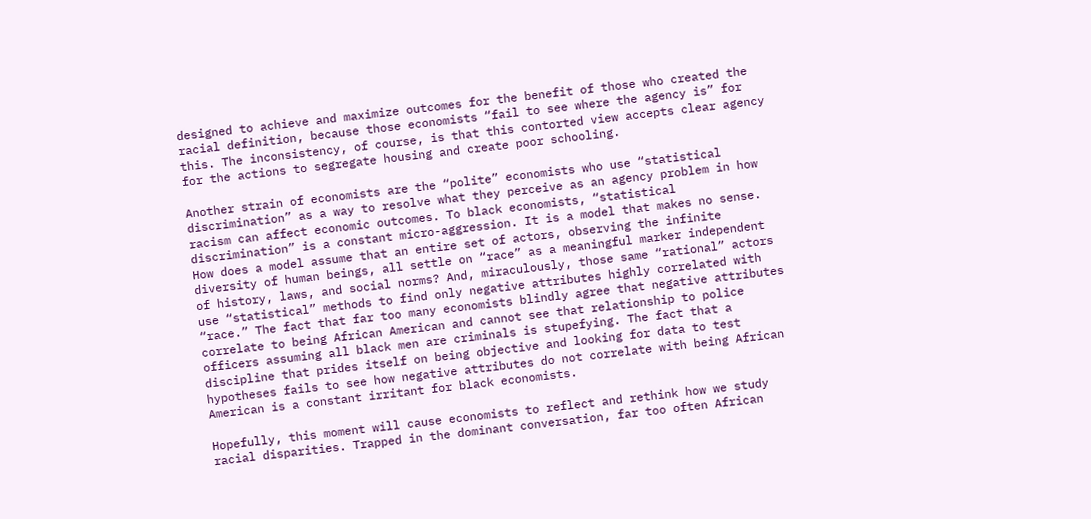designed to achieve and maximize outcomes for the benefit of those who created the racial definition, because those economists “fail to see where the agency is” for this. The inconsistency, of course, is that this contorted view accepts clear agency for the actions to segregate housing and create poor schooling.

Another strain of economists are the “polite” economists who use “statistical discrimination” as a way to resolve what they perceive as an agency problem in how racism can affect economic outcomes. To black economists, “statistical discrimination” is a constant micro-aggression. It is a model that makes no sense. How does a model assume that an entire set of actors, observing the infinite diversity of human beings, all settle on “race” as a meaningful marker independent of history, laws, and social norms? And, miraculously, those same “rational” actors use “statistical” methods to find only negative attributes highly correlated with “race.” The fact that far too many economists blindly agree that negative attributes correlate to being African American and cannot see that relationship to police officers assuming all black men are criminals is stupefying. The fact that a discipline that prides itself on being objective and looking for data to test hypotheses fails to see how negative attributes do not correlate with being African American is a constant irritant for black economists.

Hopefully, this moment will cause economists to reflect and rethink how we study racial disparities. Trapped in the dominant conversation, far too often African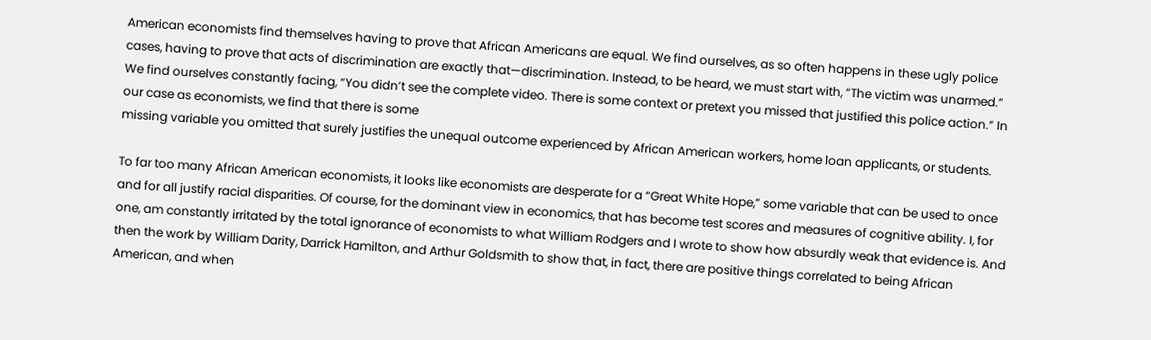American economists find themselves having to prove that African Americans are equal. We find ourselves, as so often happens in these ugly police cases, having to prove that acts of discrimination are exactly that—discrimination. Instead, to be heard, we must start with, “The victim was unarmed.” We find ourselves constantly facing, “You didn’t see the complete video. There is some context or pretext you missed that justified this police action.” In our case as economists, we find that there is some
missing variable you omitted that surely justifies the unequal outcome experienced by African American workers, home loan applicants, or students.

To far too many African American economists, it looks like economists are desperate for a “Great White Hope,” some variable that can be used to once and for all justify racial disparities. Of course, for the dominant view in economics, that has become test scores and measures of cognitive ability. I, for one, am constantly irritated by the total ignorance of economists to what William Rodgers and I wrote to show how absurdly weak that evidence is. And then the work by William Darity, Darrick Hamilton, and Arthur Goldsmith to show that, in fact, there are positive things correlated to being African American, and when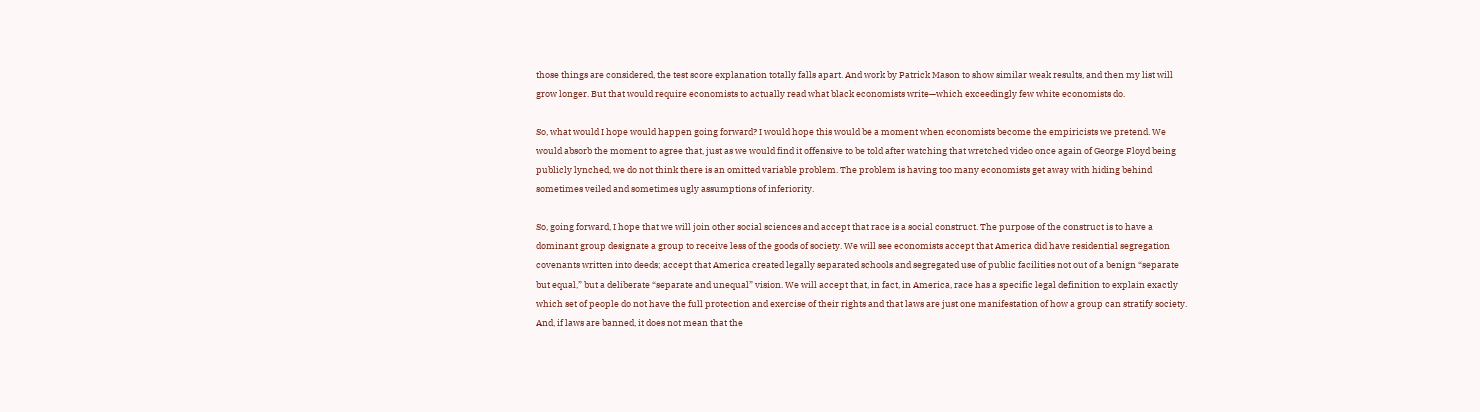those things are considered, the test score explanation totally falls apart. And work by Patrick Mason to show similar weak results, and then my list will grow longer. But that would require economists to actually read what black economists write—which exceedingly few white economists do.

So, what would I hope would happen going forward? I would hope this would be a moment when economists become the empiricists we pretend. We would absorb the moment to agree that, just as we would find it offensive to be told after watching that wretched video once again of George Floyd being publicly lynched, we do not think there is an omitted variable problem. The problem is having too many economists get away with hiding behind sometimes veiled and sometimes ugly assumptions of inferiority.

So, going forward, I hope that we will join other social sciences and accept that race is a social construct. The purpose of the construct is to have a dominant group designate a group to receive less of the goods of society. We will see economists accept that America did have residential segregation covenants written into deeds; accept that America created legally separated schools and segregated use of public facilities not out of a benign “separate but equal,” but a deliberate “separate and unequal” vision. We will accept that, in fact, in America, race has a specific legal definition to explain exactly which set of people do not have the full protection and exercise of their rights and that laws are just one manifestation of how a group can stratify society. And, if laws are banned, it does not mean that the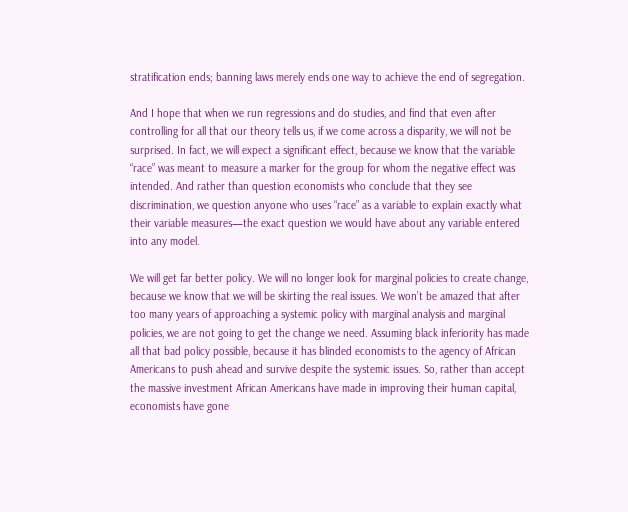stratification ends; banning laws merely ends one way to achieve the end of segregation.

And I hope that when we run regressions and do studies, and find that even after controlling for all that our theory tells us, if we come across a disparity, we will not be surprised. In fact, we will expect a significant effect, because we know that the variable “race” was meant to measure a marker for the group for whom the negative effect was intended. And rather than question economists who conclude that they see discrimination, we question anyone who uses “race” as a variable to explain exactly what their variable measures—the exact question we would have about any variable entered into any model.

We will get far better policy. We will no longer look for marginal policies to create change, because we know that we will be skirting the real issues. We won’t be amazed that after too many years of approaching a systemic policy with marginal analysis and marginal policies, we are not going to get the change we need. Assuming black inferiority has made all that bad policy possible, because it has blinded economists to the agency of African Americans to push ahead and survive despite the systemic issues. So, rather than accept the massive investment African Americans have made in improving their human capital, economists have gone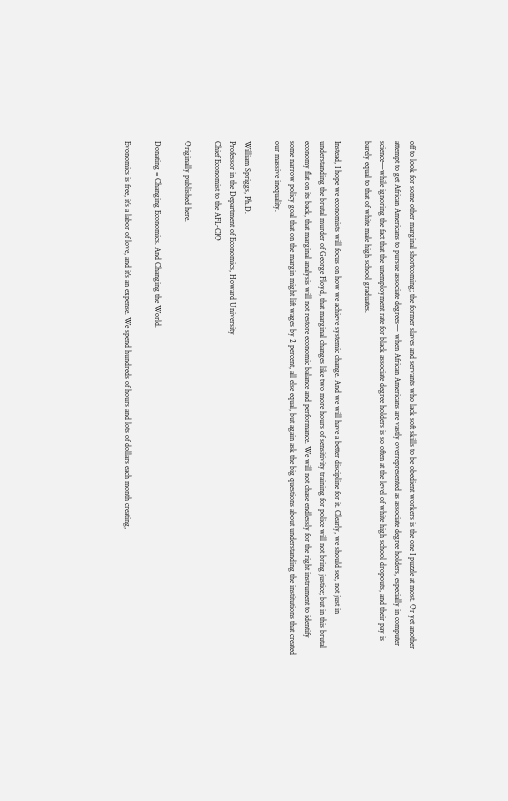off to look for some other marginal shortcoming; the former slaves and servants who lack soft skills to be obedient workers is the one I puzzle at most. Or yet another attempt to get African Americans to pursue associate degrees— when African Americans are vastly overrepresented as associate degree holders, especially in computer science—while ignoring the fact that the unemployment rate for black associate degree holders is so often at the level of white high school dropouts, and their pay is barely equal to that of white male high school graduates.

Instead, I hope we economists will focus on how we achieve systemic change. And we will have a better discipline for it. Clearly, we should see, not just in understanding the brutal murder of George Floyd, that marginal changes like two more hours of sensitivity training for police will not bring justice; but in this brutal economy flat on its back, that marginal analysis will not restore economic balance and performance. We will not chase endlessly for the right instrument to identify some narrow policy goal that on the margin might lift wages by 2 percent, all else equal, but again ask the big questions about understanding the institutions that created our massive inequality.

William Spriggs, Ph.D.
Professor in the Department of Economics, Howard University
Chief Economist to the AFL-CIO

Originally published here.

Donating = Changing Economics. And Changing the World.

Evonomics is free, it’s a labor of love, and it's an expense. We spend hundreds of hours and lots of dollars each month creating,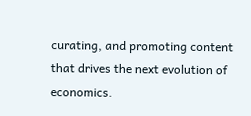curating, and promoting content that drives the next evolution of economics.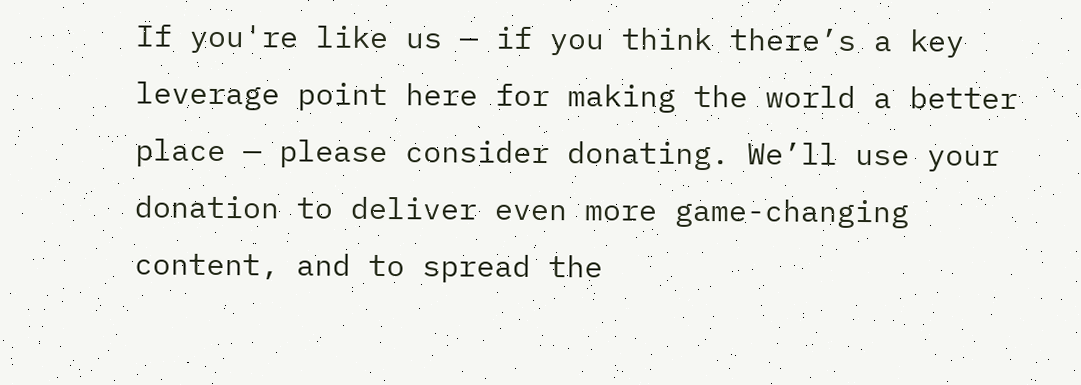If you're like us — if you think there’s a key leverage point here for making the world a better place — please consider donating. We’ll use your donation to deliver even more game-changing content, and to spread the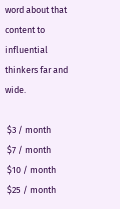word about that content to influential thinkers far and wide.

 $3 / month
 $7 / month
 $10 / month
 $25 / month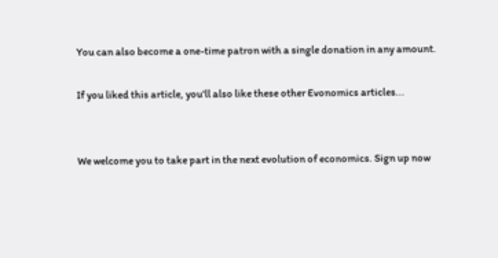You can also become a one-time patron with a single donation in any amount.

If you liked this article, you'll also like these other Evonomics articles...


We welcome you to take part in the next evolution of economics. Sign up now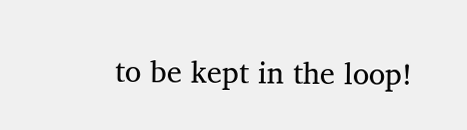to be kept in the loop!